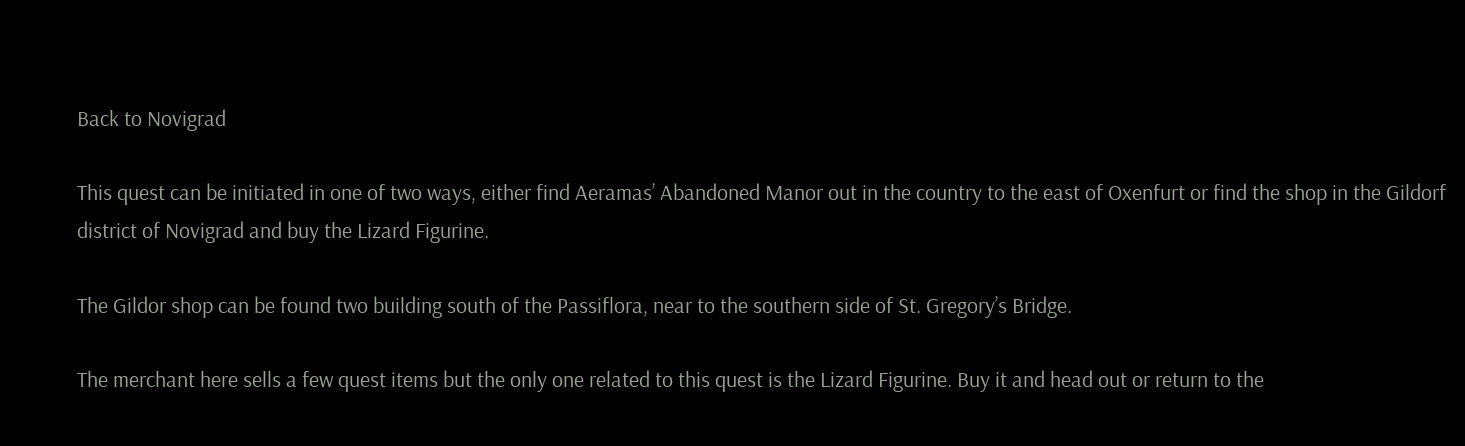Back to Novigrad

This quest can be initiated in one of two ways, either find Aeramas’ Abandoned Manor out in the country to the east of Oxenfurt or find the shop in the Gildorf district of Novigrad and buy the Lizard Figurine.

The Gildor shop can be found two building south of the Passiflora, near to the southern side of St. Gregory’s Bridge.

The merchant here sells a few quest items but the only one related to this quest is the Lizard Figurine. Buy it and head out or return to the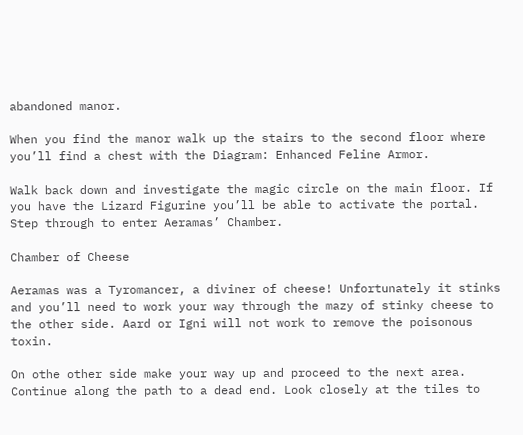abandoned manor.

When you find the manor walk up the stairs to the second floor where you’ll find a chest with the Diagram: Enhanced Feline Armor.

Walk back down and investigate the magic circle on the main floor. If you have the Lizard Figurine you’ll be able to activate the portal. Step through to enter Aeramas’ Chamber.

Chamber of Cheese

Aeramas was a Tyromancer, a diviner of cheese! Unfortunately it stinks and you’ll need to work your way through the mazy of stinky cheese to the other side. Aard or Igni will not work to remove the poisonous toxin.

On othe other side make your way up and proceed to the next area. Continue along the path to a dead end. Look closely at the tiles to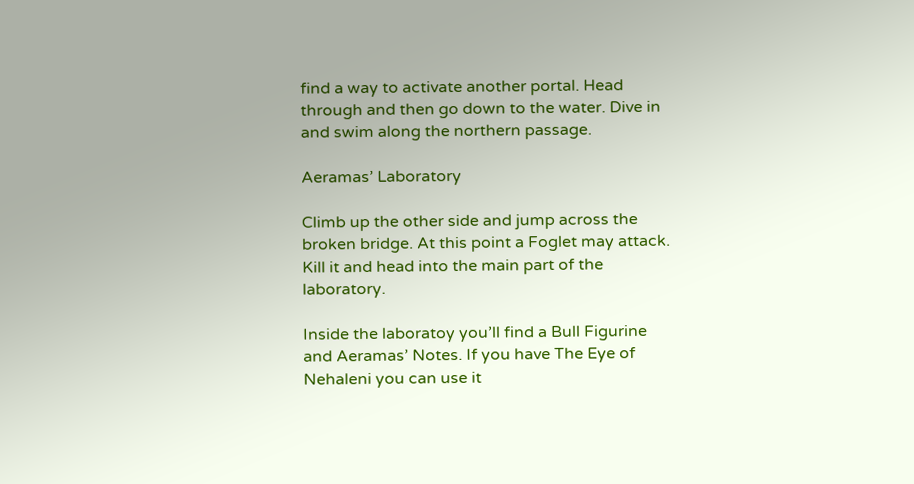find a way to activate another portal. Head through and then go down to the water. Dive in and swim along the northern passage.

Aeramas’ Laboratory

Climb up the other side and jump across the broken bridge. At this point a Foglet may attack. Kill it and head into the main part of the laboratory.

Inside the laboratoy you’ll find a Bull Figurine and Aeramas’ Notes. If you have The Eye of Nehaleni you can use it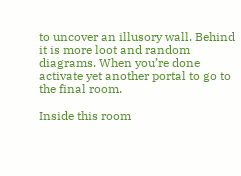to uncover an illusory wall. Behind it is more loot and random diagrams. When you’re done activate yet another portal to go to the final room.

Inside this room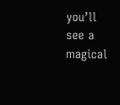you’ll see a magical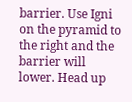barrier. Use Igni on the pyramid to the right and the barrier will lower. Head up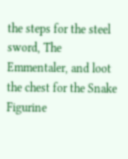the steps for the steel sword, The Emmentaler, and loot the chest for the Snake Figurine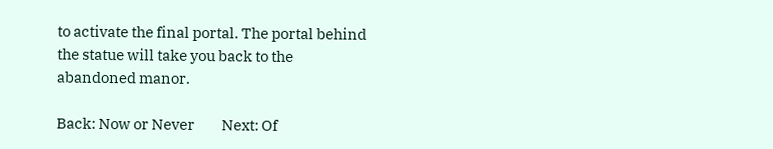to activate the final portal. The portal behind the statue will take you back to the abandoned manor.

Back: Now or Never         Next: Of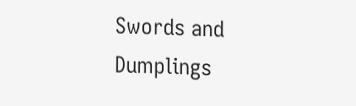Swords and Dumplings